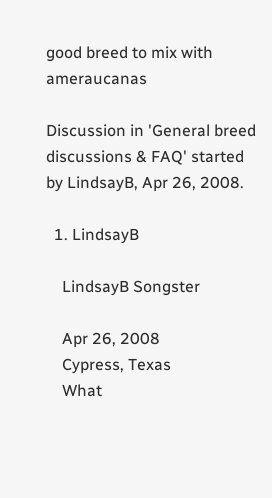good breed to mix with ameraucanas

Discussion in 'General breed discussions & FAQ' started by LindsayB, Apr 26, 2008.

  1. LindsayB

    LindsayB Songster

    Apr 26, 2008
    Cypress, Texas
    What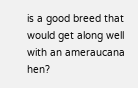is a good breed that would get along well with an ameraucana hen?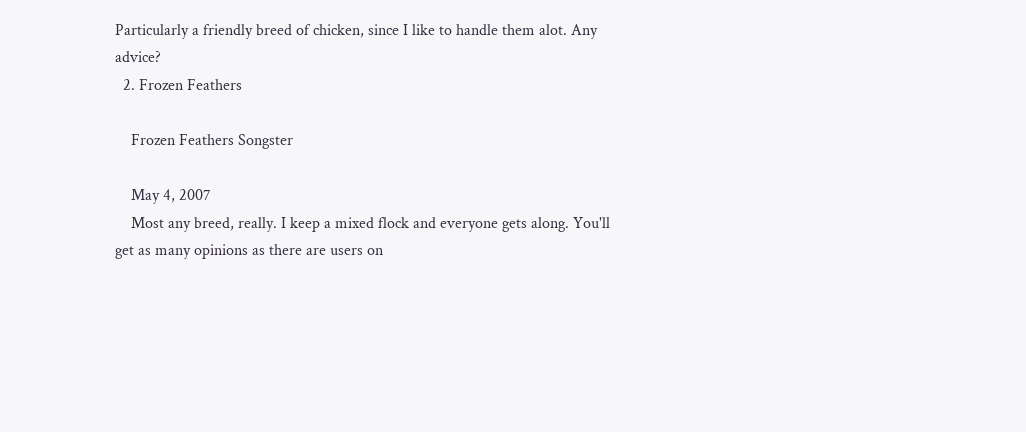Particularly a friendly breed of chicken, since I like to handle them alot. Any advice?
  2. Frozen Feathers

    Frozen Feathers Songster

    May 4, 2007
    Most any breed, really. I keep a mixed flock and everyone gets along. You'll get as many opinions as there are users on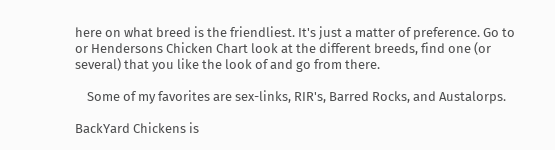here on what breed is the friendliest. It's just a matter of preference. Go to or Hendersons Chicken Chart look at the different breeds, find one (or several) that you like the look of and go from there.

    Some of my favorites are sex-links, RIR's, Barred Rocks, and Austalorps.

BackYard Chickens is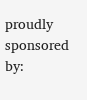proudly sponsored by: